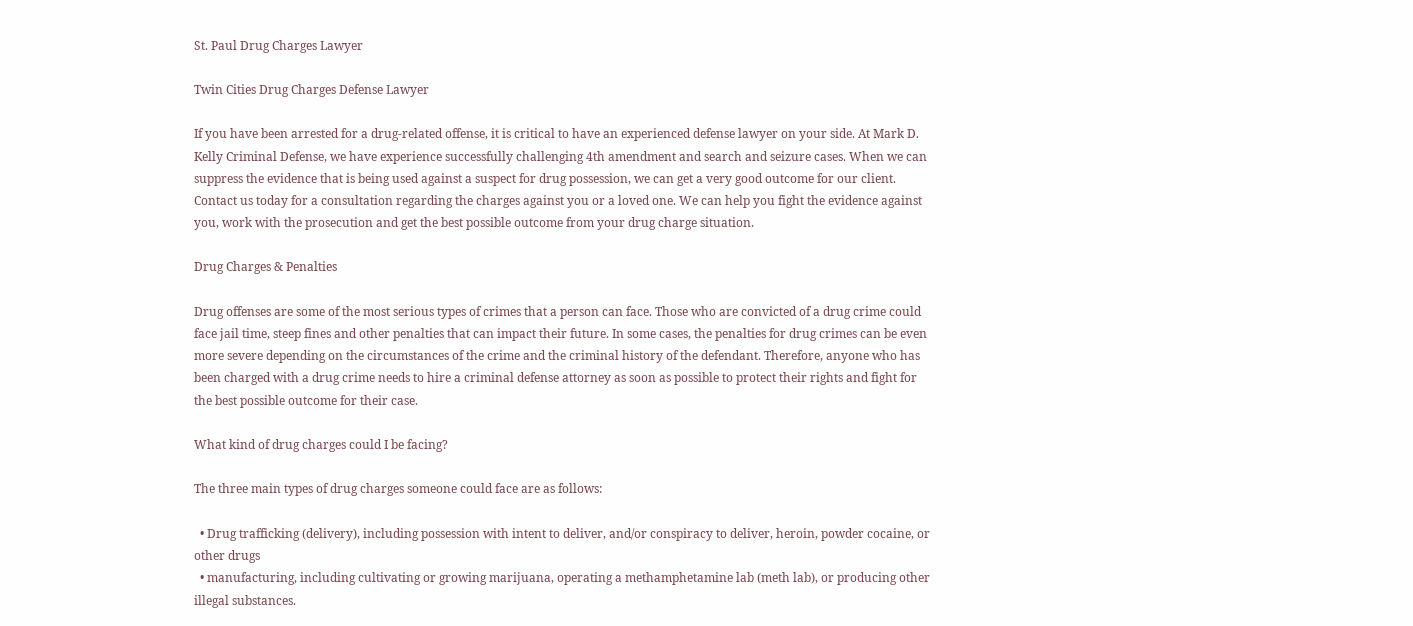St. Paul Drug Charges Lawyer

Twin Cities Drug Charges Defense Lawyer

If you have been arrested for a drug-related offense, it is critical to have an experienced defense lawyer on your side. At Mark D. Kelly Criminal Defense, we have experience successfully challenging 4th amendment and search and seizure cases. When we can suppress the evidence that is being used against a suspect for drug possession, we can get a very good outcome for our client. Contact us today for a consultation regarding the charges against you or a loved one. We can help you fight the evidence against you, work with the prosecution and get the best possible outcome from your drug charge situation.

Drug Charges & Penalties

Drug offenses are some of the most serious types of crimes that a person can face. Those who are convicted of a drug crime could face jail time, steep fines and other penalties that can impact their future. In some cases, the penalties for drug crimes can be even more severe depending on the circumstances of the crime and the criminal history of the defendant. Therefore, anyone who has been charged with a drug crime needs to hire a criminal defense attorney as soon as possible to protect their rights and fight for the best possible outcome for their case.

What kind of drug charges could I be facing?

The three main types of drug charges someone could face are as follows:

  • Drug trafficking (delivery), including possession with intent to deliver, and/or conspiracy to deliver, heroin, powder cocaine, or other drugs
  • manufacturing, including cultivating or growing marijuana, operating a methamphetamine lab (meth lab), or producing other illegal substances.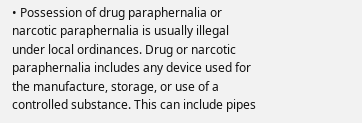• Possession of drug paraphernalia or narcotic paraphernalia is usually illegal under local ordinances. Drug or narcotic paraphernalia includes any device used for the manufacture, storage, or use of a controlled substance. This can include pipes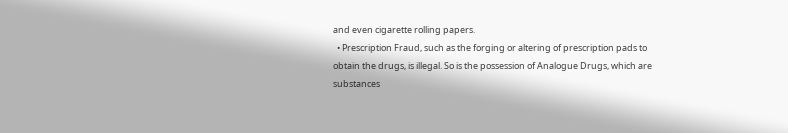and even cigarette rolling papers.
  • Prescription Fraud, such as the forging or altering of prescription pads to obtain the drugs, is illegal. So is the possession of Analogue Drugs, which are substances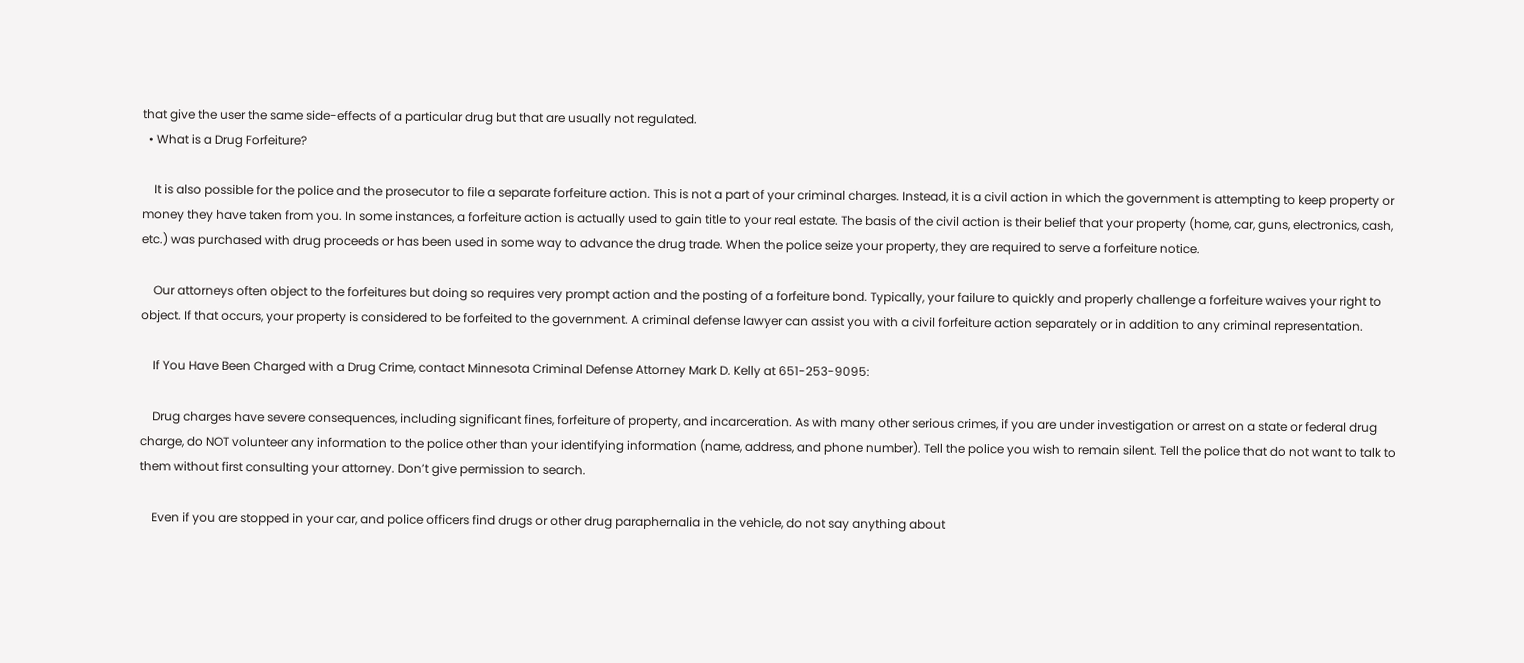that give the user the same side-effects of a particular drug but that are usually not regulated.
  • What is a Drug Forfeiture?

    It is also possible for the police and the prosecutor to file a separate forfeiture action. This is not a part of your criminal charges. Instead, it is a civil action in which the government is attempting to keep property or money they have taken from you. In some instances, a forfeiture action is actually used to gain title to your real estate. The basis of the civil action is their belief that your property (home, car, guns, electronics, cash, etc.) was purchased with drug proceeds or has been used in some way to advance the drug trade. When the police seize your property, they are required to serve a forfeiture notice.

    Our attorneys often object to the forfeitures but doing so requires very prompt action and the posting of a forfeiture bond. Typically, your failure to quickly and properly challenge a forfeiture waives your right to object. If that occurs, your property is considered to be forfeited to the government. A criminal defense lawyer can assist you with a civil forfeiture action separately or in addition to any criminal representation.

    If You Have Been Charged with a Drug Crime, contact Minnesota Criminal Defense Attorney Mark D. Kelly at 651-253-9095:

    Drug charges have severe consequences, including significant fines, forfeiture of property, and incarceration. As with many other serious crimes, if you are under investigation or arrest on a state or federal drug charge, do NOT volunteer any information to the police other than your identifying information (name, address, and phone number). Tell the police you wish to remain silent. Tell the police that do not want to talk to them without first consulting your attorney. Don’t give permission to search.

    Even if you are stopped in your car, and police officers find drugs or other drug paraphernalia in the vehicle, do not say anything about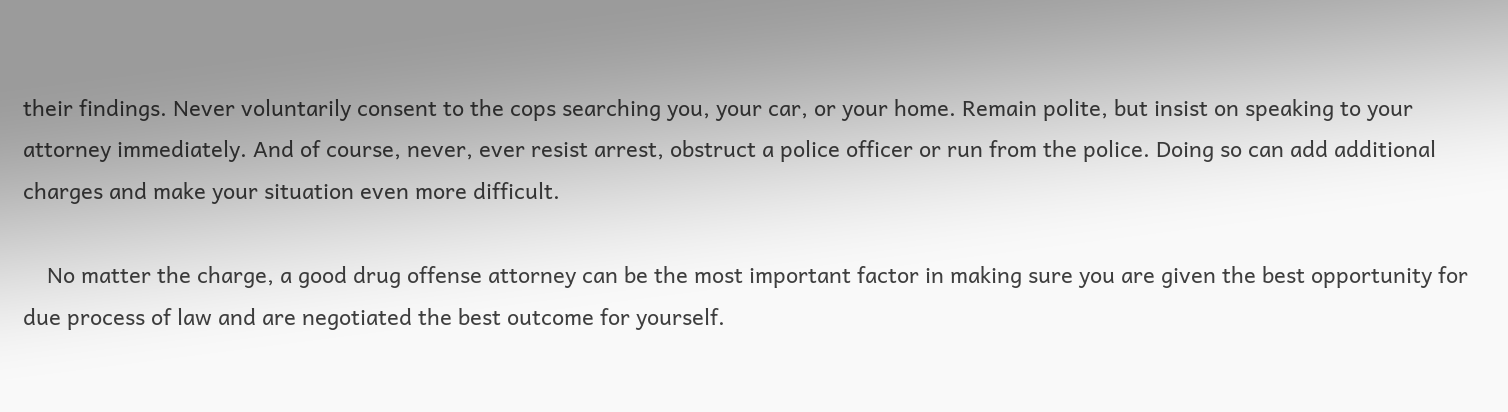their findings. Never voluntarily consent to the cops searching you, your car, or your home. Remain polite, but insist on speaking to your attorney immediately. And of course, never, ever resist arrest, obstruct a police officer or run from the police. Doing so can add additional charges and make your situation even more difficult.

    No matter the charge, a good drug offense attorney can be the most important factor in making sure you are given the best opportunity for due process of law and are negotiated the best outcome for yourself.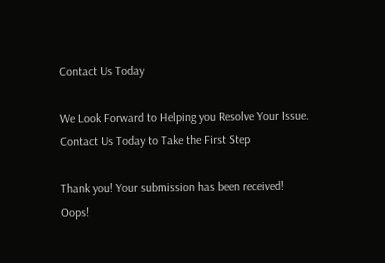Contact Us Today

We Look Forward to Helping you Resolve Your Issue.
Contact Us Today to Take the First Step

Thank you! Your submission has been received!
Oops!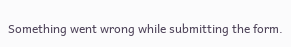Something went wrong while submitting the form.